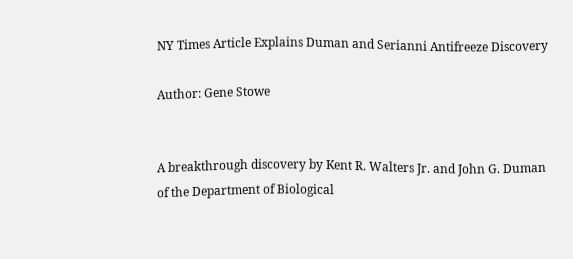NY Times Article Explains Duman and Serianni Antifreeze Discovery

Author: Gene Stowe


A breakthrough discovery by Kent R. Walters Jr. and John G. Duman of the Department of Biological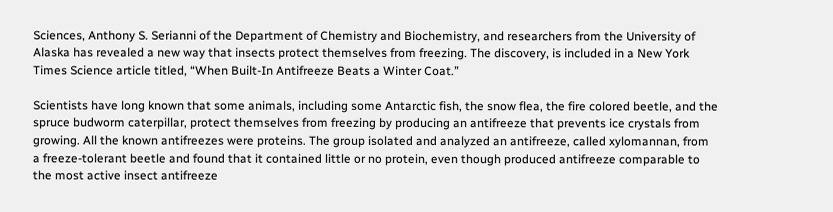Sciences, Anthony S. Serianni of the Department of Chemistry and Biochemistry, and researchers from the University of Alaska has revealed a new way that insects protect themselves from freezing. The discovery, is included in a New York Times Science article titled, “When Built-In Antifreeze Beats a Winter Coat.”

Scientists have long known that some animals, including some Antarctic fish, the snow flea, the fire colored beetle, and the spruce budworm caterpillar, protect themselves from freezing by producing an antifreeze that prevents ice crystals from growing. All the known antifreezes were proteins. The group isolated and analyzed an antifreeze, called xylomannan, from a freeze-tolerant beetle and found that it contained little or no protein, even though produced antifreeze comparable to the most active insect antifreeze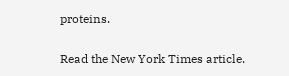proteins.

Read the New York Times article.